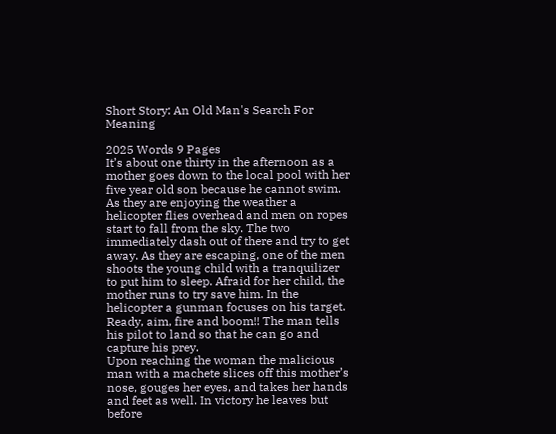Short Story: An Old Man's Search For Meaning

2025 Words 9 Pages
It’s about one thirty in the afternoon as a mother goes down to the local pool with her five year old son because he cannot swim. As they are enjoying the weather a helicopter flies overhead and men on ropes start to fall from the sky. The two immediately dash out of there and try to get away. As they are escaping, one of the men shoots the young child with a tranquilizer to put him to sleep. Afraid for her child, the mother runs to try save him. In the helicopter a gunman focuses on his target. Ready, aim, fire and boom!! The man tells his pilot to land so that he can go and capture his prey.
Upon reaching the woman the malicious man with a machete slices off this mother’s nose, gouges her eyes, and takes her hands and feet as well. In victory he leaves but before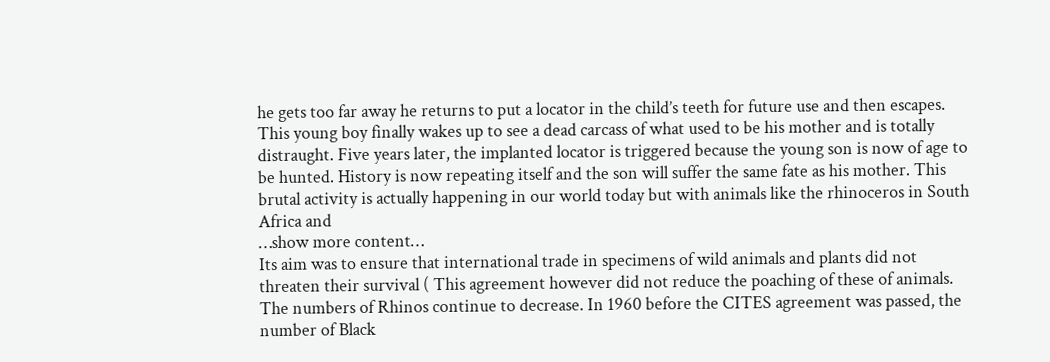he gets too far away he returns to put a locator in the child’s teeth for future use and then escapes. This young boy finally wakes up to see a dead carcass of what used to be his mother and is totally distraught. Five years later, the implanted locator is triggered because the young son is now of age to be hunted. History is now repeating itself and the son will suffer the same fate as his mother. This brutal activity is actually happening in our world today but with animals like the rhinoceros in South Africa and
…show more content…
Its aim was to ensure that international trade in specimens of wild animals and plants did not threaten their survival ( This agreement however did not reduce the poaching of these of animals. The numbers of Rhinos continue to decrease. In 1960 before the CITES agreement was passed, the number of Black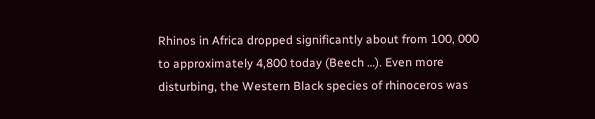Rhinos in Africa dropped significantly about from 100, 000 to approximately 4,800 today (Beech …). Even more disturbing, the Western Black species of rhinoceros was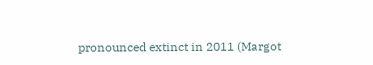pronounced extinct in 2011 (Margot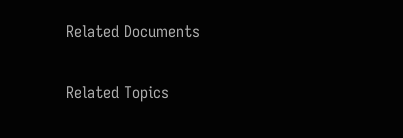Related Documents

Related Topics